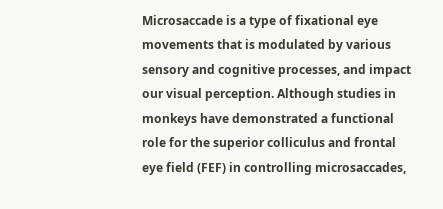Microsaccade is a type of fixational eye movements that is modulated by various sensory and cognitive processes, and impact our visual perception. Although studies in monkeys have demonstrated a functional role for the superior colliculus and frontal eye field (FEF) in controlling microsaccades,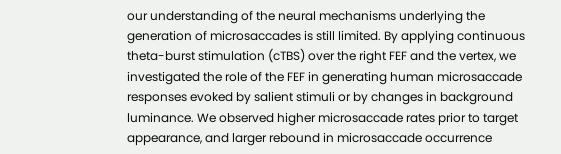our understanding of the neural mechanisms underlying the generation of microsaccades is still limited. By applying continuous theta-burst stimulation (cTBS) over the right FEF and the vertex, we investigated the role of the FEF in generating human microsaccade responses evoked by salient stimuli or by changes in background luminance. We observed higher microsaccade rates prior to target appearance, and larger rebound in microsaccade occurrence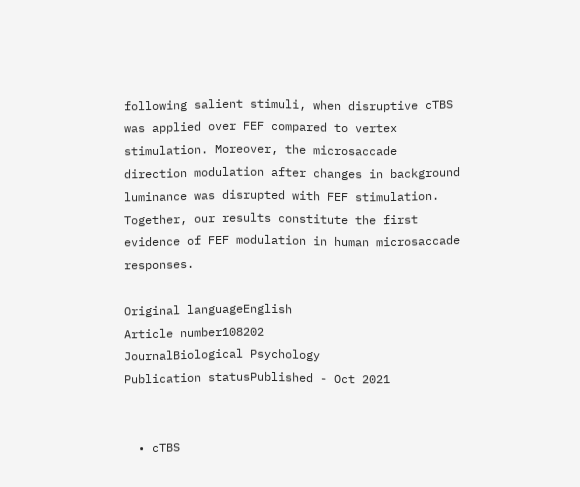following salient stimuli, when disruptive cTBS was applied over FEF compared to vertex stimulation. Moreover, the microsaccade direction modulation after changes in background luminance was disrupted with FEF stimulation. Together, our results constitute the first evidence of FEF modulation in human microsaccade responses.

Original languageEnglish
Article number108202
JournalBiological Psychology
Publication statusPublished - Oct 2021


  • cTBS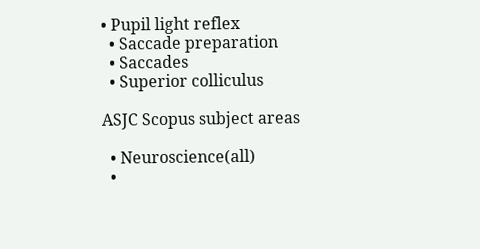• Pupil light reflex
  • Saccade preparation
  • Saccades
  • Superior colliculus

ASJC Scopus subject areas

  • Neuroscience(all)
  •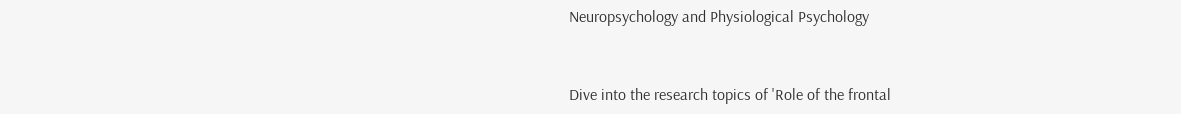Neuropsychology and Physiological Psychology


Dive into the research topics of 'Role of the frontal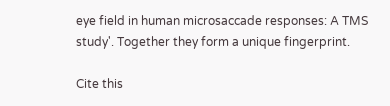eye field in human microsaccade responses: A TMS study'. Together they form a unique fingerprint.

Cite this